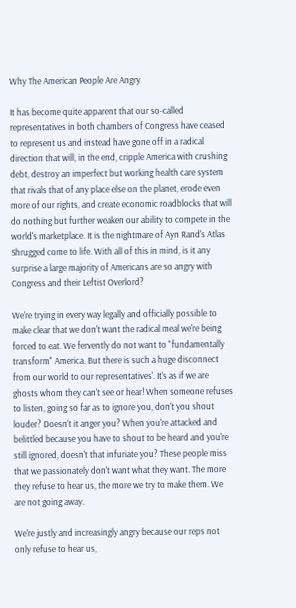Why The American People Are Angry

It has become quite apparent that our so-called representatives in both chambers of Congress have ceased to represent us and instead have gone off in a radical direction that will, in the end, cripple America with crushing debt, destroy an imperfect but working health care system that rivals that of any place else on the planet, erode even more of our rights, and create economic roadblocks that will do nothing but further weaken our ability to compete in the world's marketplace. It is the nightmare of Ayn Rand's Atlas Shrugged come to life. With all of this in mind, is it any surprise a large majority of Americans are so angry with Congress and their Leftist Overlord?

We're trying in every way legally and officially possible to make clear that we don't want the radical meal we're being forced to eat. We fervently do not want to "fundamentally transform" America. But there is such a huge disconnect from our world to our representatives'. It's as if we are ghosts whom they can't see or hear! When someone refuses to listen, going so far as to ignore you, don't you shout louder? Doesn't it anger you? When you're attacked and belittled because you have to shout to be heard and you're still ignored, doesn't that infuriate you? These people miss that we passionately don't want what they want. The more they refuse to hear us, the more we try to make them. We are not going away.

We're justly and increasingly angry because our reps not only refuse to hear us,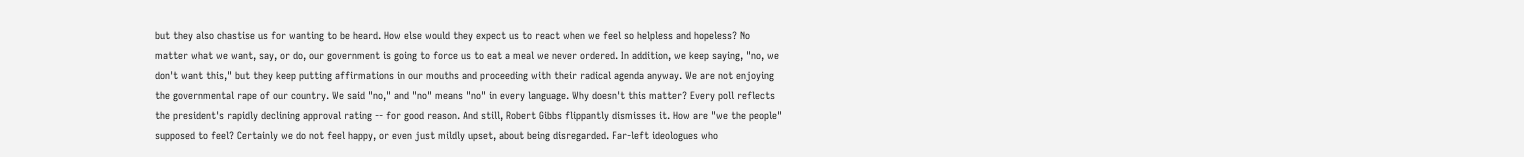but they also chastise us for wanting to be heard. How else would they expect us to react when we feel so helpless and hopeless? No matter what we want, say, or do, our government is going to force us to eat a meal we never ordered. In addition, we keep saying, "no, we don't want this," but they keep putting affirmations in our mouths and proceeding with their radical agenda anyway. We are not enjoying the governmental rape of our country. We said "no," and "no" means "no" in every language. Why doesn't this matter? Every poll reflects the president's rapidly declining approval rating -- for good reason. And still, Robert Gibbs flippantly dismisses it. How are "we the people" supposed to feel? Certainly we do not feel happy, or even just mildly upset, about being disregarded. Far-left ideologues who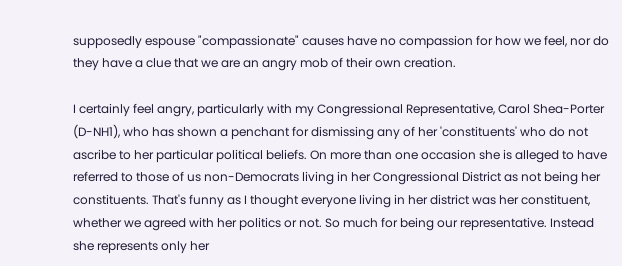supposedly espouse "compassionate" causes have no compassion for how we feel, nor do they have a clue that we are an angry mob of their own creation.

I certainly feel angry, particularly with my Congressional Representative, Carol Shea-Porter (D-NH1), who has shown a penchant for dismissing any of her 'constituents' who do not ascribe to her particular political beliefs. On more than one occasion she is alleged to have referred to those of us non-Democrats living in her Congressional District as not being her constituents. That's funny as I thought everyone living in her district was her constituent, whether we agreed with her politics or not. So much for being our representative. Instead she represents only her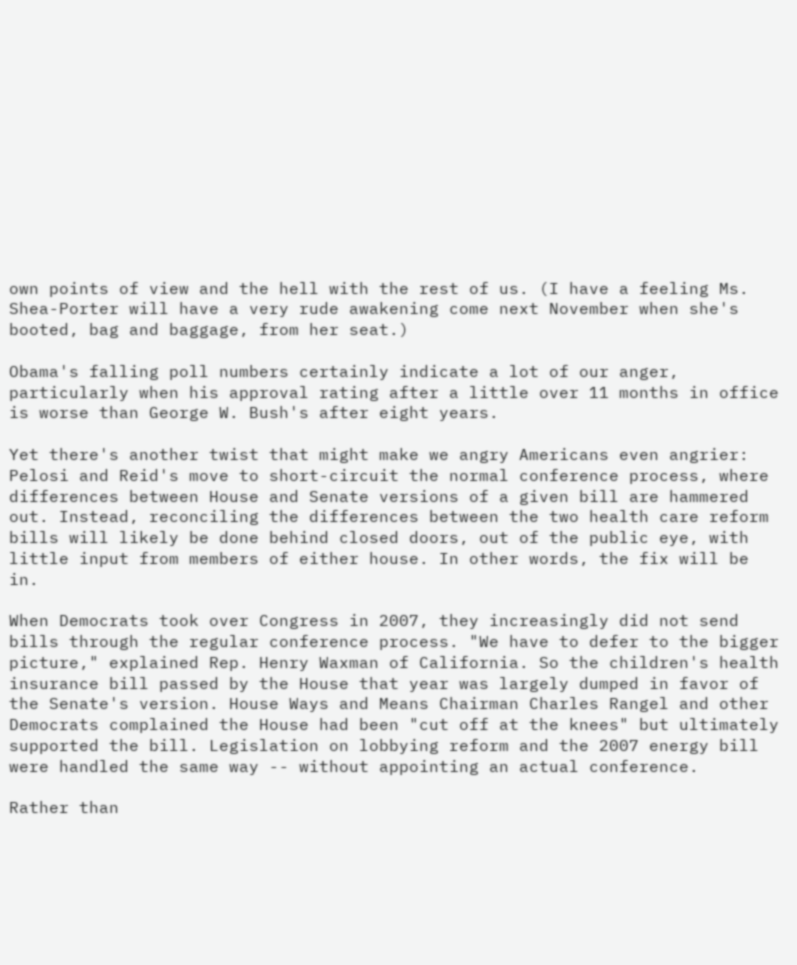own points of view and the hell with the rest of us. (I have a feeling Ms. Shea-Porter will have a very rude awakening come next November when she's booted, bag and baggage, from her seat.)

Obama's falling poll numbers certainly indicate a lot of our anger, particularly when his approval rating after a little over 11 months in office is worse than George W. Bush's after eight years.

Yet there's another twist that might make we angry Americans even angrier: Pelosi and Reid's move to short-circuit the normal conference process, where differences between House and Senate versions of a given bill are hammered out. Instead, reconciling the differences between the two health care reform bills will likely be done behind closed doors, out of the public eye, with little input from members of either house. In other words, the fix will be in.

When Democrats took over Congress in 2007, they increasingly did not send bills through the regular conference process. "We have to defer to the bigger picture," explained Rep. Henry Waxman of California. So the children's health insurance bill passed by the House that year was largely dumped in favor of the Senate's version. House Ways and Means Chairman Charles Rangel and other Democrats complained the House had been "cut off at the knees" but ultimately supported the bill. Legislation on lobbying reform and the 2007 energy bill were handled the same way -- without appointing an actual conference.

Rather than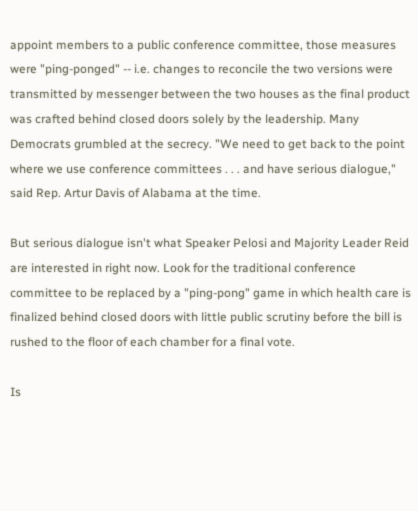appoint members to a public conference committee, those measures were "ping-ponged" -- i.e. changes to reconcile the two versions were transmitted by messenger between the two houses as the final product was crafted behind closed doors solely by the leadership. Many Democrats grumbled at the secrecy. "We need to get back to the point where we use conference committees . . . and have serious dialogue," said Rep. Artur Davis of Alabama at the time.

But serious dialogue isn't what Speaker Pelosi and Majority Leader Reid are interested in right now. Look for the traditional conference committee to be replaced by a "ping-pong" game in which health care is finalized behind closed doors with little public scrutiny before the bill is rushed to the floor of each chamber for a final vote.

Is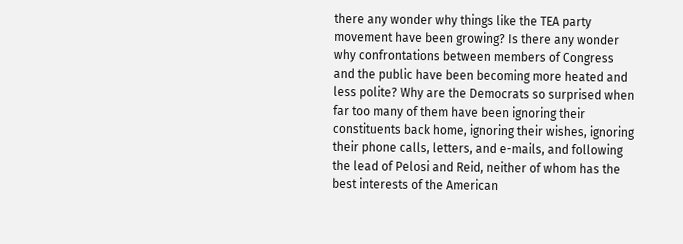there any wonder why things like the TEA party movement have been growing? Is there any wonder why confrontations between members of Congress and the public have been becoming more heated and less polite? Why are the Democrats so surprised when far too many of them have been ignoring their constituents back home, ignoring their wishes, ignoring their phone calls, letters, and e-mails, and following the lead of Pelosi and Reid, neither of whom has the best interests of the American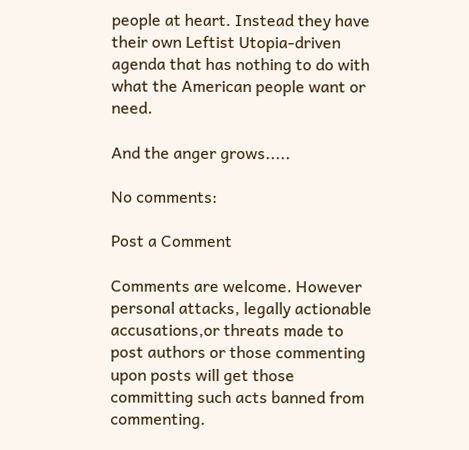people at heart. Instead they have their own Leftist Utopia-driven agenda that has nothing to do with what the American people want or need.

And the anger grows.....

No comments:

Post a Comment

Comments are welcome. However personal attacks, legally actionable accusations,or threats made to post authors or those commenting upon posts will get those committing such acts banned from commenting.